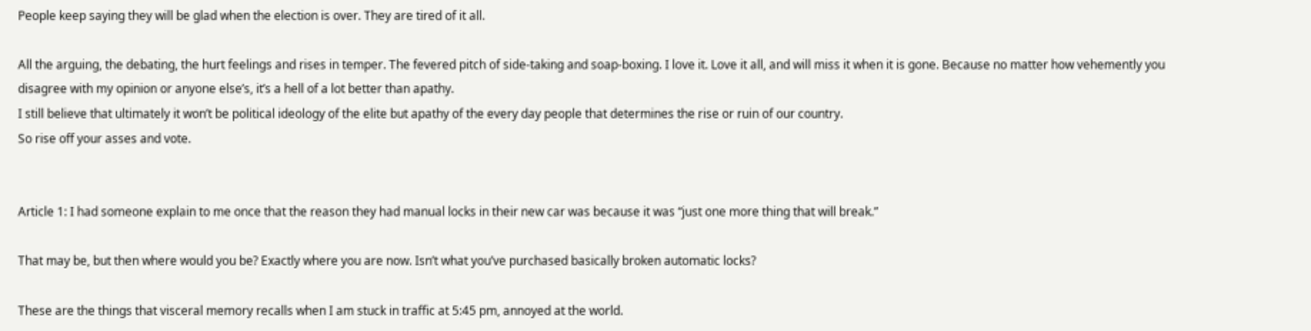People keep saying they will be glad when the election is over. They are tired of it all.

All the arguing, the debating, the hurt feelings and rises in temper. The fevered pitch of side-taking and soap-boxing. I love it. Love it all, and will miss it when it is gone. Because no matter how vehemently you disagree with my opinion or anyone else’s, it’s a hell of a lot better than apathy.
I still believe that ultimately it won’t be political ideology of the elite but apathy of the every day people that determines the rise or ruin of our country.
So rise off your asses and vote.


Article 1: I had someone explain to me once that the reason they had manual locks in their new car was because it was “just one more thing that will break.”

That may be, but then where would you be? Exactly where you are now. Isn’t what you’ve purchased basically broken automatic locks?

These are the things that visceral memory recalls when I am stuck in traffic at 5:45 pm, annoyed at the world.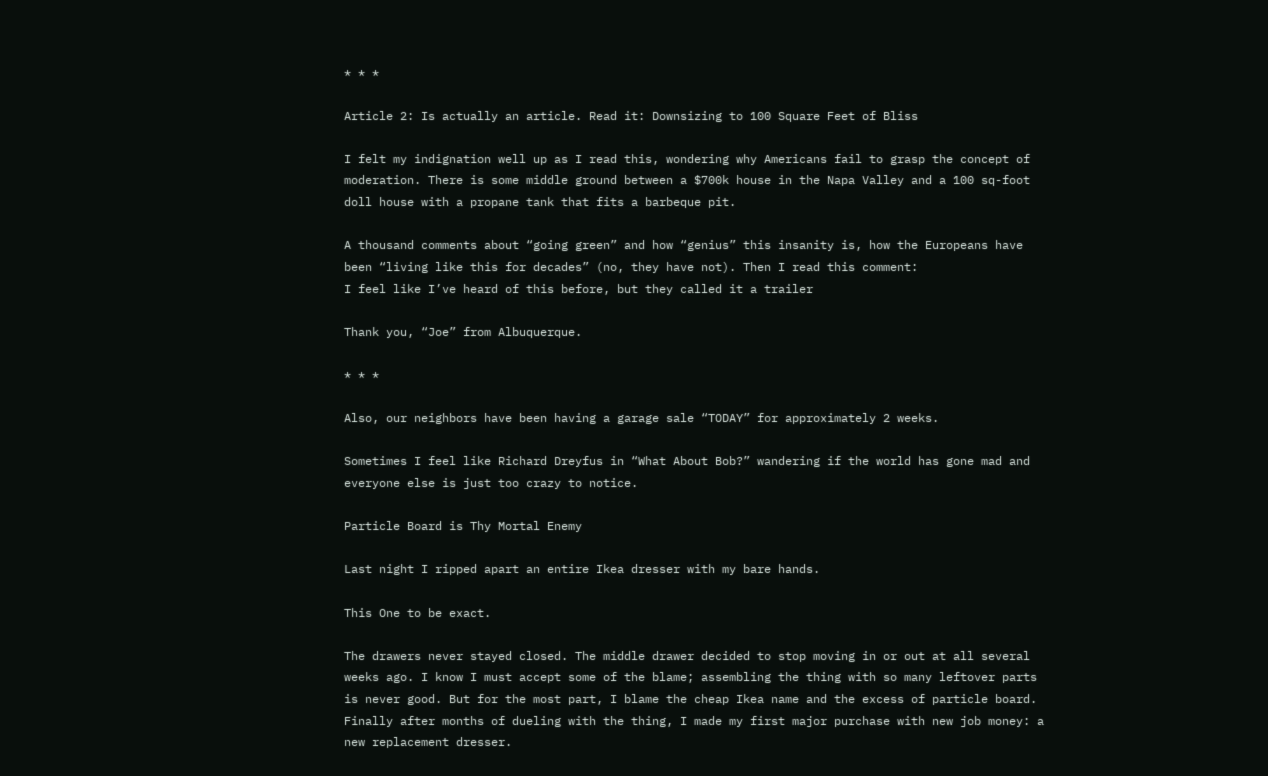* * *

Article 2: Is actually an article. Read it: Downsizing to 100 Square Feet of Bliss

I felt my indignation well up as I read this, wondering why Americans fail to grasp the concept of moderation. There is some middle ground between a $700k house in the Napa Valley and a 100 sq-foot doll house with a propane tank that fits a barbeque pit.

A thousand comments about “going green” and how “genius” this insanity is, how the Europeans have been “living like this for decades” (no, they have not). Then I read this comment:
I feel like I’ve heard of this before, but they called it a trailer

Thank you, “Joe” from Albuquerque.

* * *

Also, our neighbors have been having a garage sale “TODAY” for approximately 2 weeks.

Sometimes I feel like Richard Dreyfus in “What About Bob?” wandering if the world has gone mad and everyone else is just too crazy to notice.

Particle Board is Thy Mortal Enemy

Last night I ripped apart an entire Ikea dresser with my bare hands.

This One to be exact.

The drawers never stayed closed. The middle drawer decided to stop moving in or out at all several weeks ago. I know I must accept some of the blame; assembling the thing with so many leftover parts is never good. But for the most part, I blame the cheap Ikea name and the excess of particle board. Finally after months of dueling with the thing, I made my first major purchase with new job money: a new replacement dresser.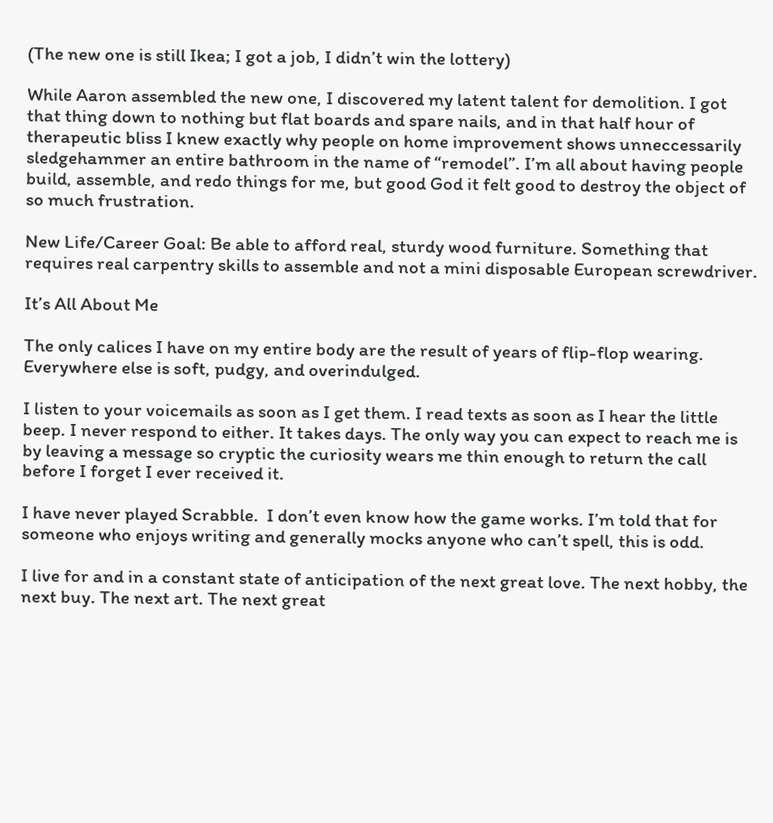(The new one is still Ikea; I got a job, I didn’t win the lottery)

While Aaron assembled the new one, I discovered my latent talent for demolition. I got that thing down to nothing but flat boards and spare nails, and in that half hour of therapeutic bliss I knew exactly why people on home improvement shows unneccessarily sledgehammer an entire bathroom in the name of “remodel”. I’m all about having people build, assemble, and redo things for me, but good God it felt good to destroy the object of so much frustration.

New Life/Career Goal: Be able to afford real, sturdy wood furniture. Something that requires real carpentry skills to assemble and not a mini disposable European screwdriver.

It’s All About Me

The only calices I have on my entire body are the result of years of flip-flop wearing. Everywhere else is soft, pudgy, and overindulged.

I listen to your voicemails as soon as I get them. I read texts as soon as I hear the little beep. I never respond to either. It takes days. The only way you can expect to reach me is by leaving a message so cryptic the curiosity wears me thin enough to return the call before I forget I ever received it.

I have never played Scrabble.  I don’t even know how the game works. I’m told that for someone who enjoys writing and generally mocks anyone who can’t spell, this is odd.

I live for and in a constant state of anticipation of the next great love. The next hobby, the next buy. The next art. The next great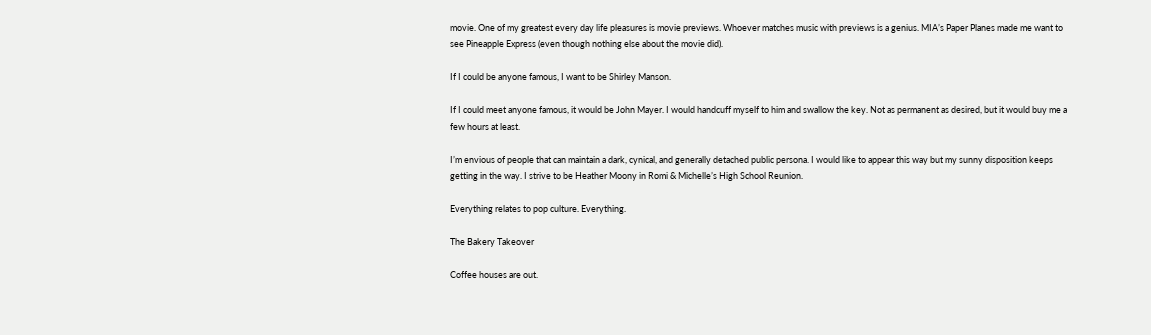movie. One of my greatest every day life pleasures is movie previews. Whoever matches music with previews is a genius. MIA’s Paper Planes made me want to see Pineapple Express (even though nothing else about the movie did).

If I could be anyone famous, I want to be Shirley Manson.

If I could meet anyone famous, it would be John Mayer. I would handcuff myself to him and swallow the key. Not as permanent as desired, but it would buy me a few hours at least.

I’m envious of people that can maintain a dark, cynical, and generally detached public persona. I would like to appear this way but my sunny disposition keeps getting in the way. I strive to be Heather Moony in Romi & Michelle’s High School Reunion.

Everything relates to pop culture. Everything.

The Bakery Takeover

Coffee houses are out.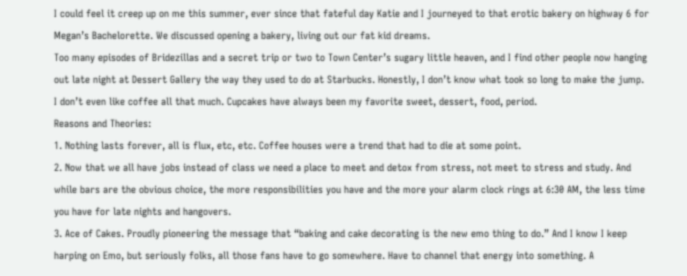I could feel it creep up on me this summer, ever since that fateful day Katie and I journeyed to that erotic bakery on highway 6 for Megan’s Bachelorette. We discussed opening a bakery, living out our fat kid dreams.
Too many episodes of Bridezillas and a secret trip or two to Town Center’s sugary little heaven, and I find other people now hanging out late night at Dessert Gallery the way they used to do at Starbucks. Honestly, I don’t know what took so long to make the jump. I don’t even like coffee all that much. Cupcakes have always been my favorite sweet, dessert, food, period.
Reasons and Theories:
1. Nothing lasts forever, all is flux, etc, etc. Coffee houses were a trend that had to die at some point.
2. Now that we all have jobs instead of class we need a place to meet and detox from stress, not meet to stress and study. And while bars are the obvious choice, the more responsibilities you have and the more your alarm clock rings at 6:30 AM, the less time you have for late nights and hangovers.
3. Ace of Cakes. Proudly pioneering the message that “baking and cake decorating is the new emo thing to do.” And I know I keep harping on Emo, but seriously folks, all those fans have to go somewhere. Have to channel that energy into something. A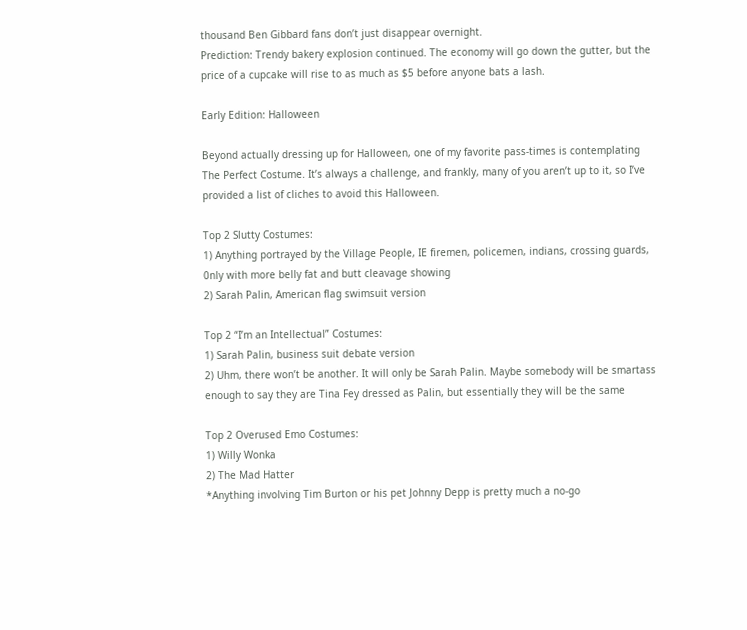thousand Ben Gibbard fans don’t just disappear overnight.
Prediction: Trendy bakery explosion continued. The economy will go down the gutter, but the price of a cupcake will rise to as much as $5 before anyone bats a lash.

Early Edition: Halloween

Beyond actually dressing up for Halloween, one of my favorite pass-times is contemplating The Perfect Costume. It’s always a challenge, and frankly, many of you aren’t up to it, so I’ve provided a list of cliches to avoid this Halloween.

Top 2 Slutty Costumes:
1) Anything portrayed by the Village People, IE firemen, policemen, indians, crossing guards, 0nly with more belly fat and butt cleavage showing
2) Sarah Palin, American flag swimsuit version

Top 2 “I’m an Intellectual” Costumes:
1) Sarah Palin, business suit debate version
2) Uhm, there won’t be another. It will only be Sarah Palin. Maybe somebody will be smartass enough to say they are Tina Fey dressed as Palin, but essentially they will be the same

Top 2 Overused Emo Costumes:
1) Willy Wonka
2) The Mad Hatter
*Anything involving Tim Burton or his pet Johnny Depp is pretty much a no-go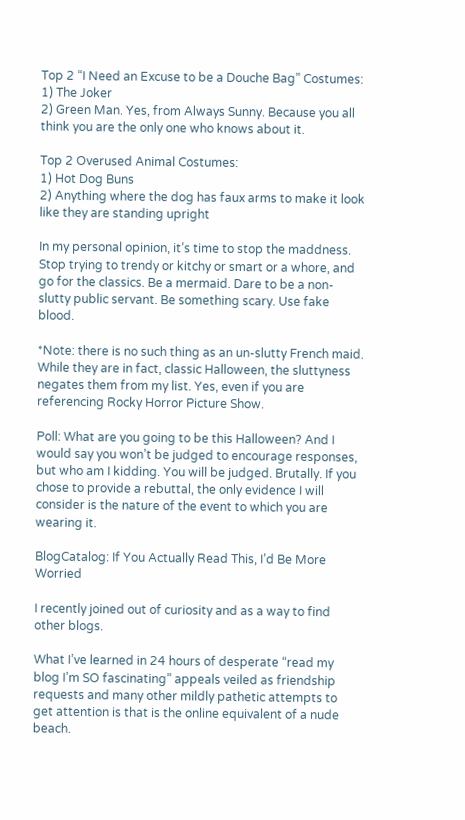Top 2 “I Need an Excuse to be a Douche Bag” Costumes:
1) The Joker
2) Green Man. Yes, from Always Sunny. Because you all think you are the only one who knows about it.

Top 2 Overused Animal Costumes:
1) Hot Dog Buns
2) Anything where the dog has faux arms to make it look like they are standing upright

In my personal opinion, it’s time to stop the maddness. Stop trying to trendy or kitchy or smart or a whore, and go for the classics. Be a mermaid. Dare to be a non-slutty public servant. Be something scary. Use fake blood.

*Note: there is no such thing as an un-slutty French maid. While they are in fact, classic Halloween, the sluttyness negates them from my list. Yes, even if you are referencing Rocky Horror Picture Show.

Poll: What are you going to be this Halloween? And I would say you won’t be judged to encourage responses, but who am I kidding. You will be judged. Brutally. If you chose to provide a rebuttal, the only evidence I will consider is the nature of the event to which you are wearing it.

BlogCatalog: If You Actually Read This, I’d Be More Worried

I recently joined out of curiosity and as a way to find other blogs.

What I’ve learned in 24 hours of desperate “read my blog I’m SO fascinating” appeals veiled as friendship requests and many other mildly pathetic attempts to get attention is that is the online equivalent of a nude beach.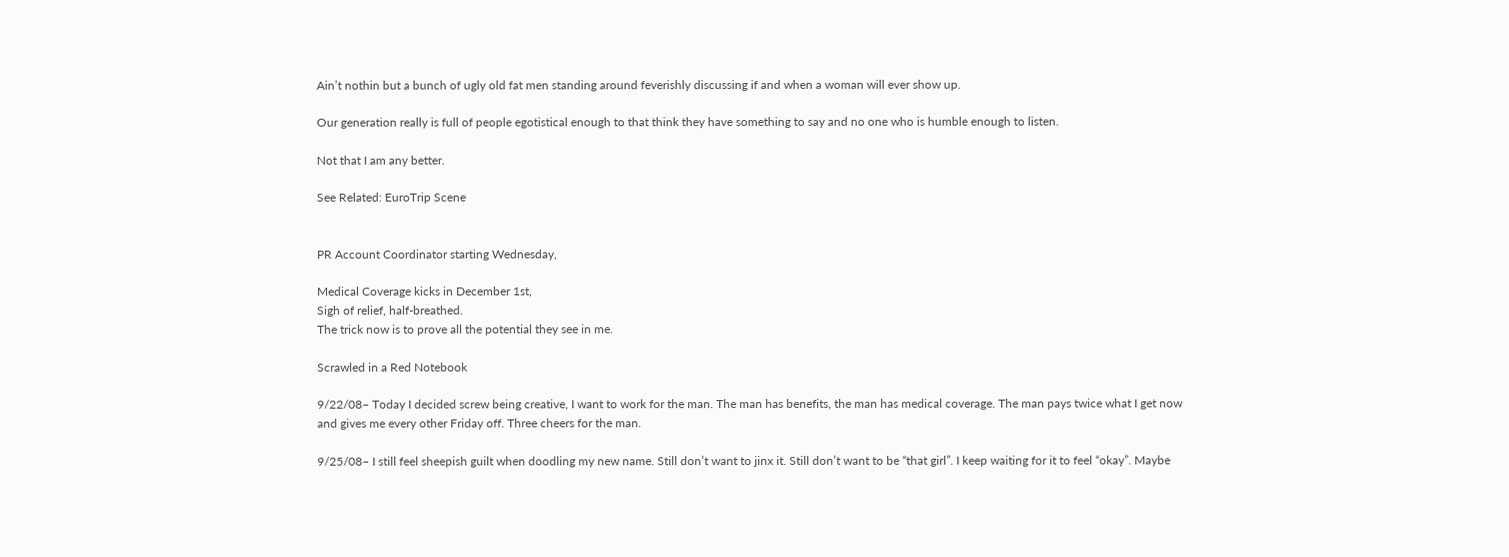Ain’t nothin but a bunch of ugly old fat men standing around feverishly discussing if and when a woman will ever show up.

Our generation really is full of people egotistical enough to that think they have something to say and no one who is humble enough to listen.

Not that I am any better.

See Related: EuroTrip Scene


PR Account Coordinator starting Wednesday,

Medical Coverage kicks in December 1st,
Sigh of relief, half-breathed.
The trick now is to prove all the potential they see in me.

Scrawled in a Red Notebook

9/22/08– Today I decided screw being creative, I want to work for the man. The man has benefits, the man has medical coverage. The man pays twice what I get now and gives me every other Friday off. Three cheers for the man.

9/25/08– I still feel sheepish guilt when doodling my new name. Still don’t want to jinx it. Still don’t want to be “that girl”. I keep waiting for it to feel “okay”. Maybe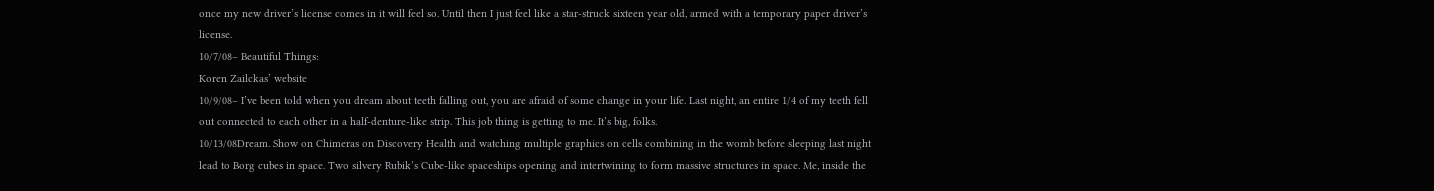once my new driver’s license comes in it will feel so. Until then I just feel like a star-struck sixteen year old, armed with a temporary paper driver’s license.
10/7/08– Beautiful Things:
Koren Zailckas’ website
10/9/08– I’ve been told when you dream about teeth falling out, you are afraid of some change in your life. Last night, an entire 1/4 of my teeth fell out connected to each other in a half-denture-like strip. This job thing is getting to me. It’s big, folks.
10/13/08Dream. Show on Chimeras on Discovery Health and watching multiple graphics on cells combining in the womb before sleeping last night lead to Borg cubes in space. Two silvery Rubik’s Cube-like spaceships opening and intertwining to form massive structures in space. Me, inside the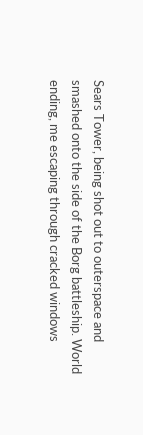Sears Tower, being shot out to outerspace and smashed onto the side of the Borg battleship. World ending, me escaping through cracked windows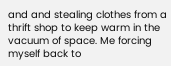and and stealing clothes from a thrift shop to keep warm in the vacuum of space. Me forcing myself back to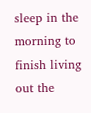sleep in the morning to finish living out the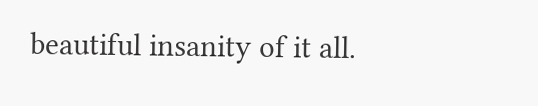beautiful insanity of it all.